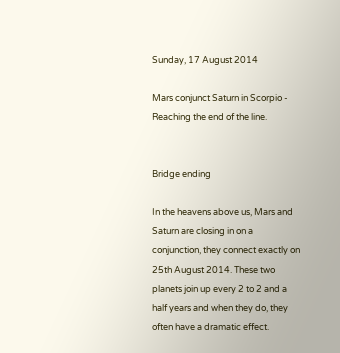Sunday, 17 August 2014

Mars conjunct Saturn in Scorpio - Reaching the end of the line.


Bridge ending

In the heavens above us, Mars and Saturn are closing in on a conjunction, they connect exactly on 25th August 2014. These two planets join up every 2 to 2 and a half years and when they do, they often have a dramatic effect.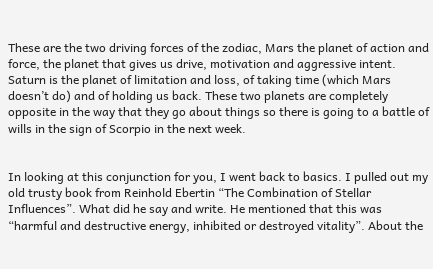These are the two driving forces of the zodiac, Mars the planet of action and force, the planet that gives us drive, motivation and aggressive intent. Saturn is the planet of limitation and loss, of taking time (which Mars doesn’t do) and of holding us back. These two planets are completely opposite in the way that they go about things so there is going to a battle of wills in the sign of Scorpio in the next week.


In looking at this conjunction for you, I went back to basics. I pulled out my old trusty book from Reinhold Ebertin “The Combination of Stellar Influences”. What did he say and write. He mentioned that this was “harmful and destructive energy, inhibited or destroyed vitality”. About the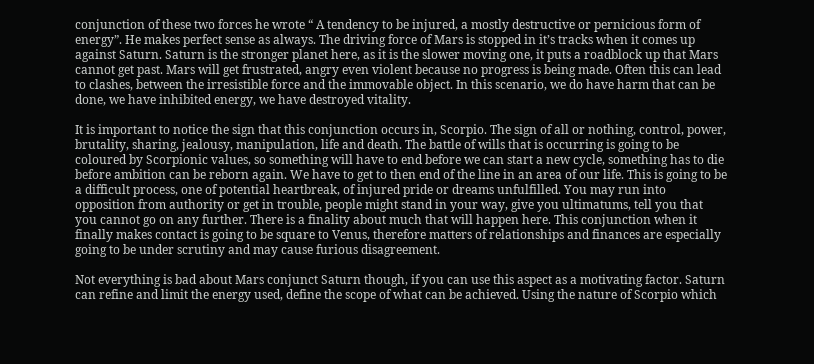conjunction of these two forces he wrote “ A tendency to be injured, a mostly destructive or pernicious form of energy”. He makes perfect sense as always. The driving force of Mars is stopped in it’s tracks when it comes up against Saturn. Saturn is the stronger planet here, as it is the slower moving one, it puts a roadblock up that Mars cannot get past. Mars will get frustrated, angry even violent because no progress is being made. Often this can lead to clashes, between the irresistible force and the immovable object. In this scenario, we do have harm that can be done, we have inhibited energy, we have destroyed vitality.

It is important to notice the sign that this conjunction occurs in, Scorpio. The sign of all or nothing, control, power, brutality, sharing, jealousy, manipulation, life and death. The battle of wills that is occurring is going to be coloured by Scorpionic values, so something will have to end before we can start a new cycle, something has to die before ambition can be reborn again. We have to get to then end of the line in an area of our life. This is going to be a difficult process, one of potential heartbreak, of injured pride or dreams unfulfilled. You may run into opposition from authority or get in trouble, people might stand in your way, give you ultimatums, tell you that you cannot go on any further. There is a finality about much that will happen here. This conjunction when it finally makes contact is going to be square to Venus, therefore matters of relationships and finances are especially going to be under scrutiny and may cause furious disagreement.

Not everything is bad about Mars conjunct Saturn though, if you can use this aspect as a motivating factor. Saturn can refine and limit the energy used, define the scope of what can be achieved. Using the nature of Scorpio which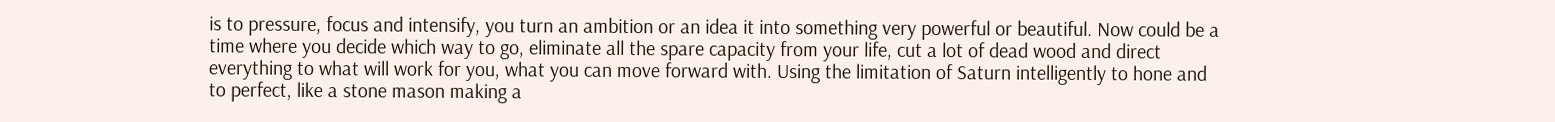is to pressure, focus and intensify, you turn an ambition or an idea it into something very powerful or beautiful. Now could be a time where you decide which way to go, eliminate all the spare capacity from your life, cut a lot of dead wood and direct everything to what will work for you, what you can move forward with. Using the limitation of Saturn intelligently to hone and to perfect, like a stone mason making a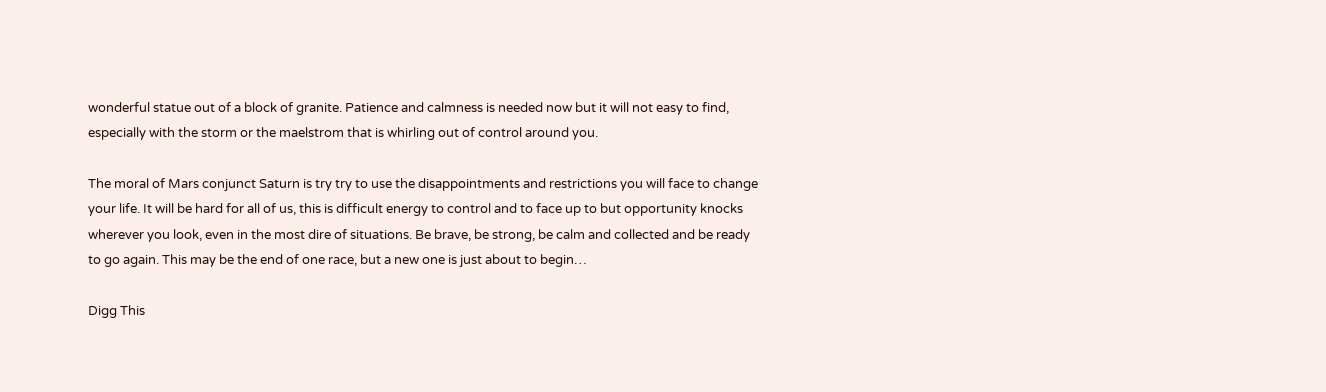wonderful statue out of a block of granite. Patience and calmness is needed now but it will not easy to find, especially with the storm or the maelstrom that is whirling out of control around you.

The moral of Mars conjunct Saturn is try try to use the disappointments and restrictions you will face to change your life. It will be hard for all of us, this is difficult energy to control and to face up to but opportunity knocks wherever you look, even in the most dire of situations. Be brave, be strong, be calm and collected and be ready to go again. This may be the end of one race, but a new one is just about to begin…

Digg This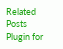Related Posts Plugin for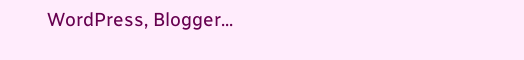WordPress, Blogger...